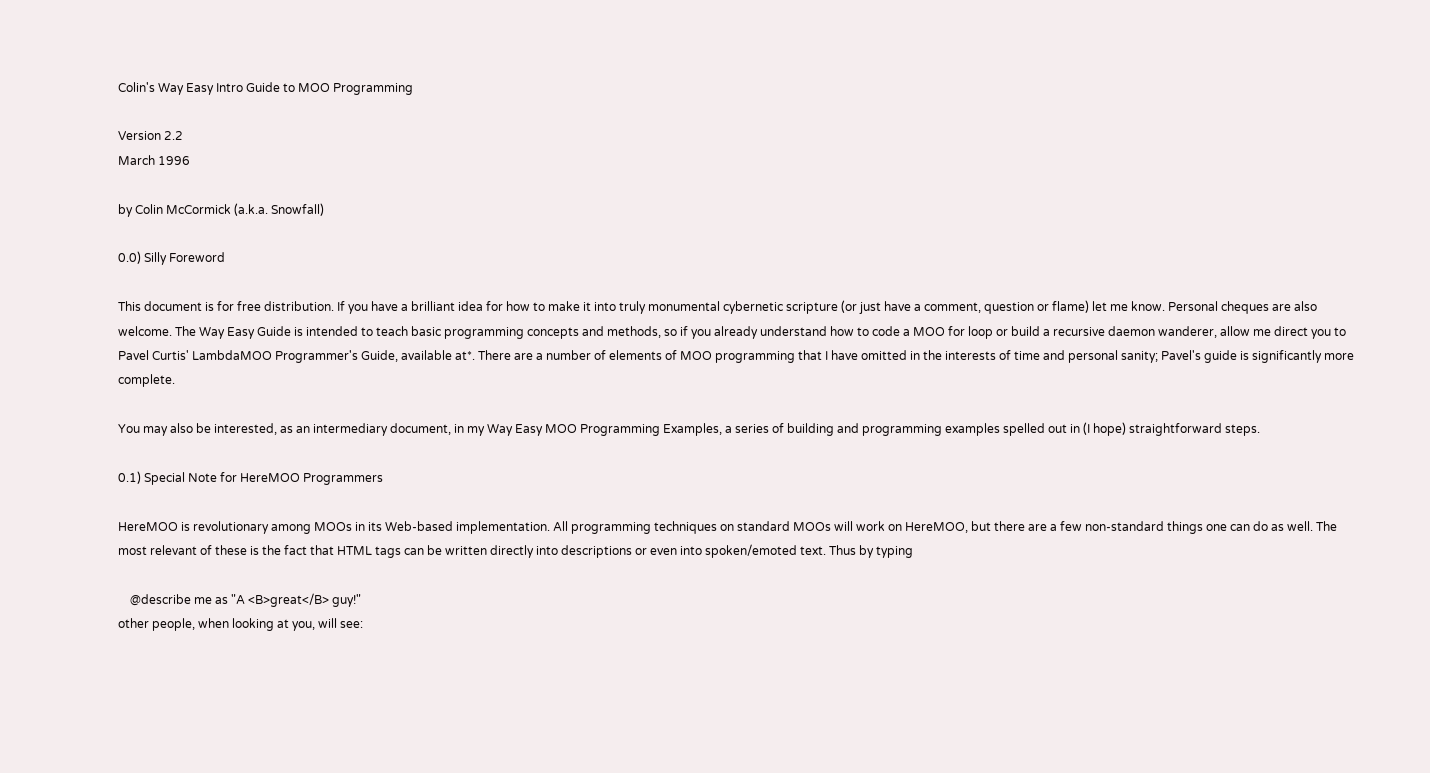Colin's Way Easy Intro Guide to MOO Programming

Version 2.2
March 1996

by Colin McCormick (a.k.a. Snowfall)

0.0) Silly Foreword

This document is for free distribution. If you have a brilliant idea for how to make it into truly monumental cybernetic scripture (or just have a comment, question or flame) let me know. Personal cheques are also welcome. The Way Easy Guide is intended to teach basic programming concepts and methods, so if you already understand how to code a MOO for loop or build a recursive daemon wanderer, allow me direct you to Pavel Curtis' LambdaMOO Programmer's Guide, available at*. There are a number of elements of MOO programming that I have omitted in the interests of time and personal sanity; Pavel's guide is significantly more complete.

You may also be interested, as an intermediary document, in my Way Easy MOO Programming Examples, a series of building and programming examples spelled out in (I hope) straightforward steps.

0.1) Special Note for HereMOO Programmers

HereMOO is revolutionary among MOOs in its Web-based implementation. All programming techniques on standard MOOs will work on HereMOO, but there are a few non-standard things one can do as well. The most relevant of these is the fact that HTML tags can be written directly into descriptions or even into spoken/emoted text. Thus by typing

    @describe me as "A <B>great</B> guy!"
other people, when looking at you, will see: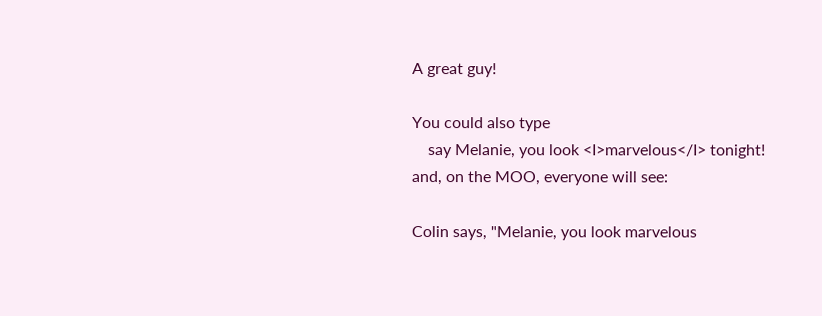A great guy!

You could also type
    say Melanie, you look <I>marvelous</I> tonight!
and, on the MOO, everyone will see:

Colin says, "Melanie, you look marvelous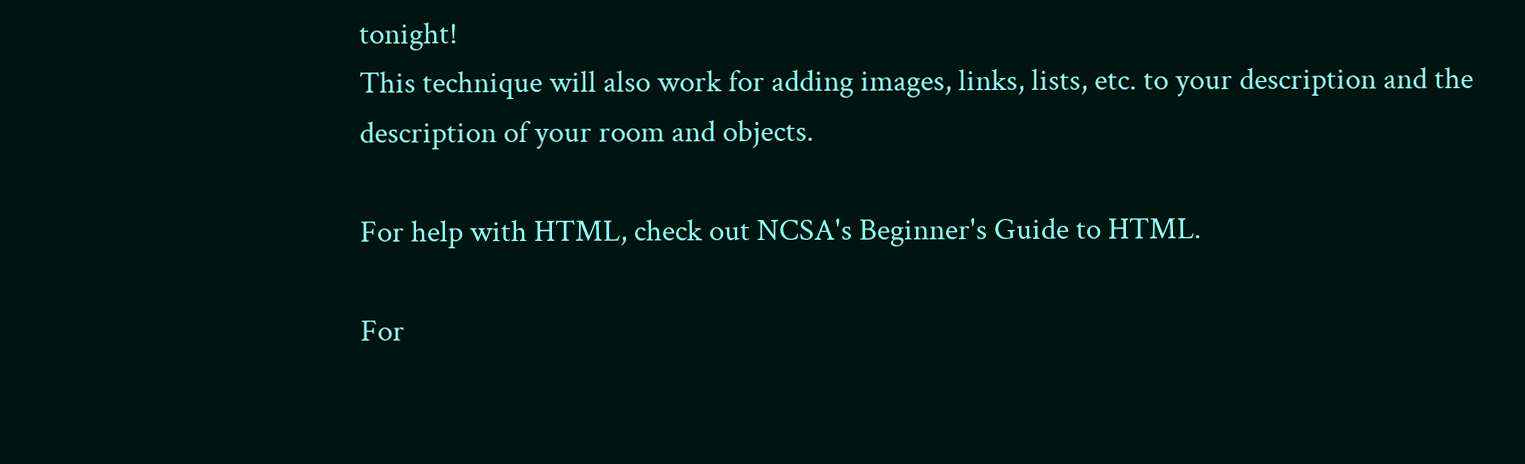tonight!
This technique will also work for adding images, links, lists, etc. to your description and the description of your room and objects.

For help with HTML, check out NCSA's Beginner's Guide to HTML.

For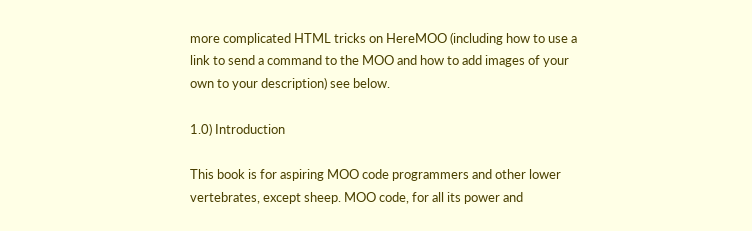more complicated HTML tricks on HereMOO (including how to use a link to send a command to the MOO and how to add images of your own to your description) see below.

1.0) Introduction

This book is for aspiring MOO code programmers and other lower vertebrates, except sheep. MOO code, for all its power and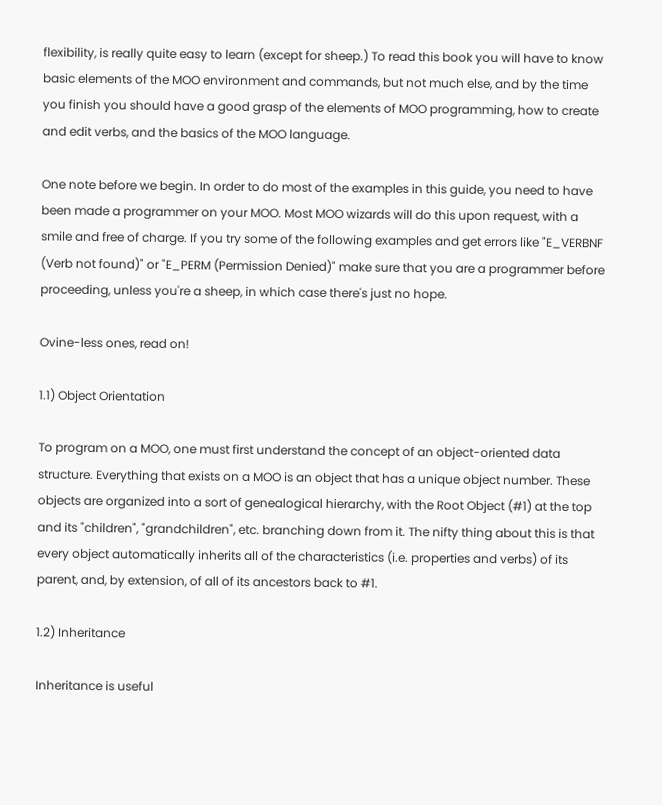flexibility, is really quite easy to learn (except for sheep.) To read this book you will have to know basic elements of the MOO environment and commands, but not much else, and by the time you finish you should have a good grasp of the elements of MOO programming, how to create and edit verbs, and the basics of the MOO language.

One note before we begin. In order to do most of the examples in this guide, you need to have been made a programmer on your MOO. Most MOO wizards will do this upon request, with a smile and free of charge. If you try some of the following examples and get errors like "E_VERBNF (Verb not found)" or "E_PERM (Permission Denied)" make sure that you are a programmer before proceeding, unless you're a sheep, in which case there's just no hope.

Ovine-less ones, read on!

1.1) Object Orientation

To program on a MOO, one must first understand the concept of an object-oriented data structure. Everything that exists on a MOO is an object that has a unique object number. These objects are organized into a sort of genealogical hierarchy, with the Root Object (#1) at the top and its "children", "grandchildren", etc. branching down from it. The nifty thing about this is that every object automatically inherits all of the characteristics (i.e. properties and verbs) of its parent, and, by extension, of all of its ancestors back to #1.

1.2) Inheritance

Inheritance is useful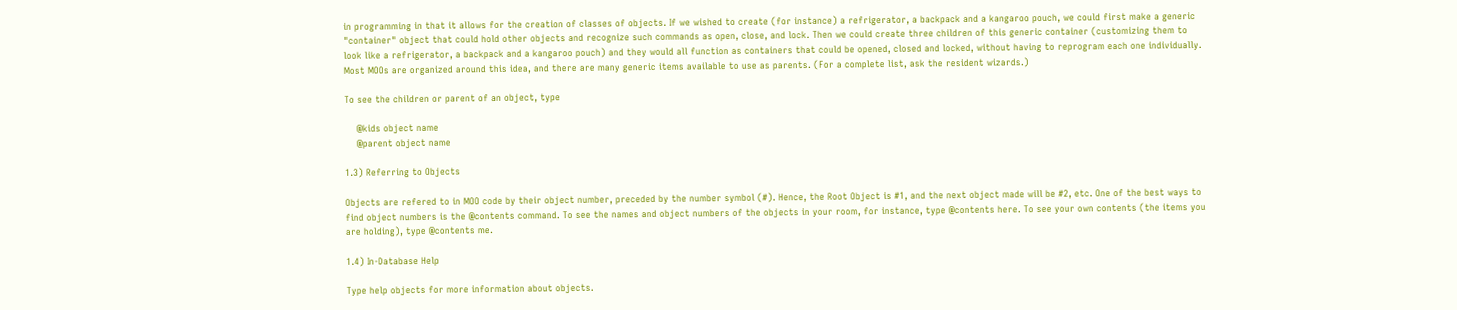in programming in that it allows for the creation of classes of objects. If we wished to create (for instance) a refrigerator, a backpack and a kangaroo pouch, we could first make a generic "container" object that could hold other objects and recognize such commands as open, close, and lock. Then we could create three children of this generic container (customizing them to look like a refrigerator, a backpack and a kangaroo pouch) and they would all function as containers that could be opened, closed and locked, without having to reprogram each one individually. Most MOOs are organized around this idea, and there are many generic items available to use as parents. (For a complete list, ask the resident wizards.)

To see the children or parent of an object, type

    @kids object name
    @parent object name

1.3) Referring to Objects

Objects are refered to in MOO code by their object number, preceded by the number symbol (#). Hence, the Root Object is #1, and the next object made will be #2, etc. One of the best ways to find object numbers is the @contents command. To see the names and object numbers of the objects in your room, for instance, type @contents here. To see your own contents (the items you are holding), type @contents me.

1.4) In-Database Help

Type help objects for more information about objects.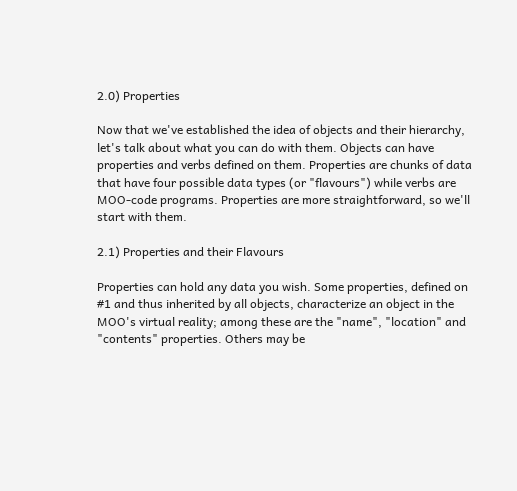2.0) Properties

Now that we've established the idea of objects and their hierarchy, let's talk about what you can do with them. Objects can have properties and verbs defined on them. Properties are chunks of data that have four possible data types (or "flavours") while verbs are MOO-code programs. Properties are more straightforward, so we'll start with them.

2.1) Properties and their Flavours

Properties can hold any data you wish. Some properties, defined on #1 and thus inherited by all objects, characterize an object in the MOO's virtual reality; among these are the "name", "location" and "contents" properties. Others may be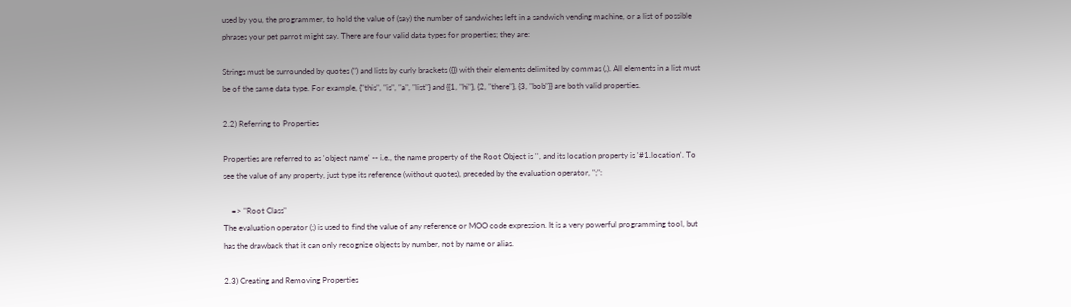used by you, the programmer, to hold the value of (say) the number of sandwiches left in a sandwich vending machine, or a list of possible phrases your pet parrot might say. There are four valid data types for properties; they are:

Strings must be surrounded by quotes (") and lists by curly brackets ({}) with their elements delimited by commas (,). All elements in a list must be of the same data type. For example, {"this", "is", "a", "list"} and {{1, "hi"}, {2, "there"}, {3, "bob"}} are both valid properties.

2.2) Referring to Properties

Properties are referred to as 'object name' -- i.e., the name property of the Root Object is '', and its location property is '#1.location'. To see the value of any property, just type its reference (without quotes), preceded by the evaluation operator, ";":

    => "Root Class"
The evaluation operator (;) is used to find the value of any reference or MOO code expression. It is a very powerful programming tool, but has the drawback that it can only recognize objects by number, not by name or alias.

2.3) Creating and Removing Properties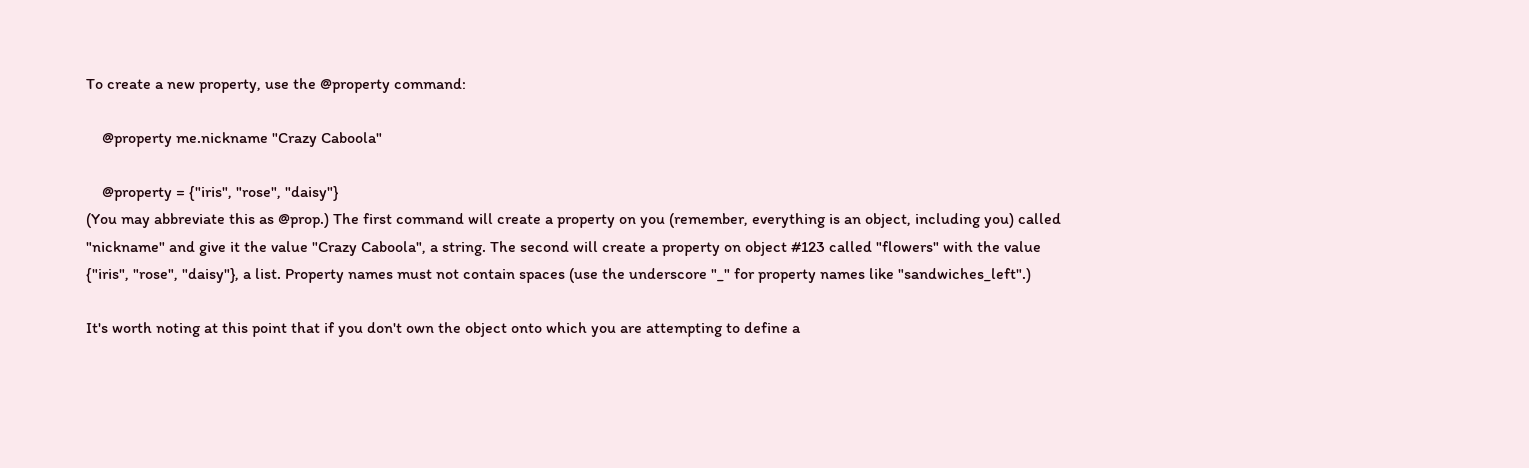To create a new property, use the @property command:

    @property me.nickname "Crazy Caboola"

    @property = {"iris", "rose", "daisy"}
(You may abbreviate this as @prop.) The first command will create a property on you (remember, everything is an object, including you) called "nickname" and give it the value "Crazy Caboola", a string. The second will create a property on object #123 called "flowers" with the value {"iris", "rose", "daisy"}, a list. Property names must not contain spaces (use the underscore "_" for property names like "sandwiches_left".)

It's worth noting at this point that if you don't own the object onto which you are attempting to define a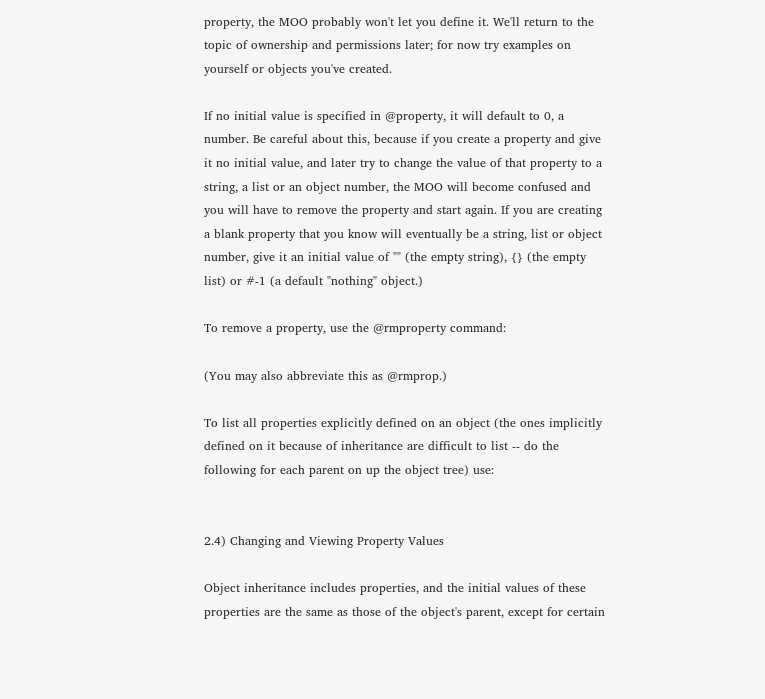property, the MOO probably won't let you define it. We'll return to the topic of ownership and permissions later; for now try examples on yourself or objects you've created.

If no initial value is specified in @property, it will default to 0, a number. Be careful about this, because if you create a property and give it no initial value, and later try to change the value of that property to a string, a list or an object number, the MOO will become confused and you will have to remove the property and start again. If you are creating a blank property that you know will eventually be a string, list or object number, give it an initial value of "" (the empty string), {} (the empty list) or #-1 (a default "nothing" object.)

To remove a property, use the @rmproperty command:

(You may also abbreviate this as @rmprop.)

To list all properties explicitly defined on an object (the ones implicitly defined on it because of inheritance are difficult to list -- do the following for each parent on up the object tree) use:


2.4) Changing and Viewing Property Values

Object inheritance includes properties, and the initial values of these properties are the same as those of the object's parent, except for certain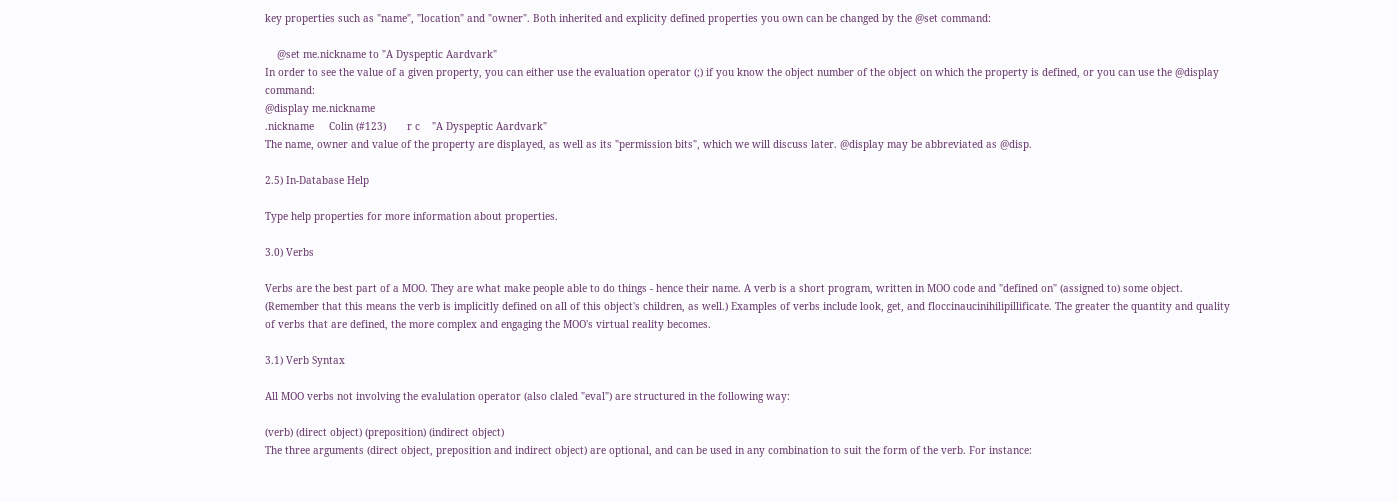key properties such as "name", "location" and "owner". Both inherited and explicity defined properties you own can be changed by the @set command:

    @set me.nickname to "A Dyspeptic Aardvark"
In order to see the value of a given property, you can either use the evaluation operator (;) if you know the object number of the object on which the property is defined, or you can use the @display command:
@display me.nickname
.nickname     Colin (#123)       r c    "A Dyspeptic Aardvark"
The name, owner and value of the property are displayed, as well as its "permission bits", which we will discuss later. @display may be abbreviated as @disp.

2.5) In-Database Help

Type help properties for more information about properties.

3.0) Verbs

Verbs are the best part of a MOO. They are what make people able to do things - hence their name. A verb is a short program, written in MOO code and "defined on" (assigned to) some object. (Remember that this means the verb is implicitly defined on all of this object's children, as well.) Examples of verbs include look, get, and floccinaucinihilipillificate. The greater the quantity and quality of verbs that are defined, the more complex and engaging the MOO's virtual reality becomes.

3.1) Verb Syntax

All MOO verbs not involving the evalulation operator (also claled "eval") are structured in the following way:

(verb) (direct object) (preposition) (indirect object)
The three arguments (direct object, preposition and indirect object) are optional, and can be used in any combination to suit the form of the verb. For instance: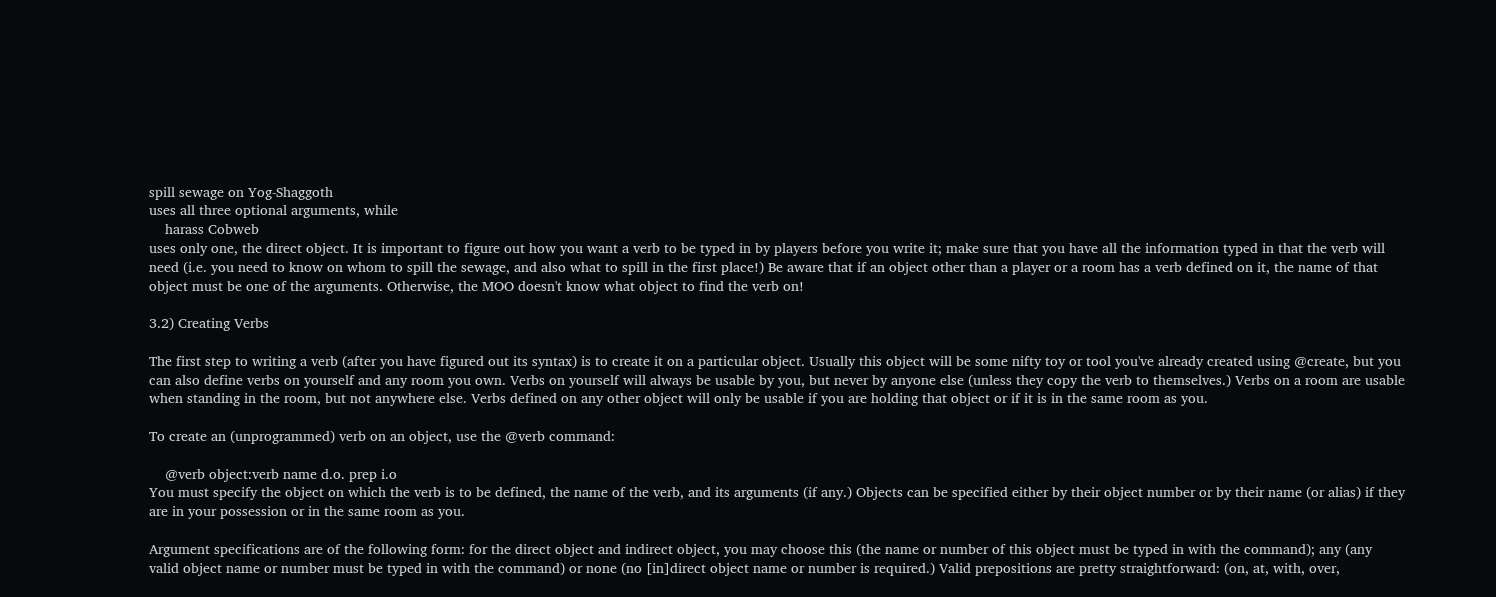spill sewage on Yog-Shaggoth
uses all three optional arguments, while
    harass Cobweb
uses only one, the direct object. It is important to figure out how you want a verb to be typed in by players before you write it; make sure that you have all the information typed in that the verb will need (i.e. you need to know on whom to spill the sewage, and also what to spill in the first place!) Be aware that if an object other than a player or a room has a verb defined on it, the name of that object must be one of the arguments. Otherwise, the MOO doesn't know what object to find the verb on!

3.2) Creating Verbs

The first step to writing a verb (after you have figured out its syntax) is to create it on a particular object. Usually this object will be some nifty toy or tool you've already created using @create, but you can also define verbs on yourself and any room you own. Verbs on yourself will always be usable by you, but never by anyone else (unless they copy the verb to themselves.) Verbs on a room are usable when standing in the room, but not anywhere else. Verbs defined on any other object will only be usable if you are holding that object or if it is in the same room as you.

To create an (unprogrammed) verb on an object, use the @verb command:

    @verb object:verb name d.o. prep i.o
You must specify the object on which the verb is to be defined, the name of the verb, and its arguments (if any.) Objects can be specified either by their object number or by their name (or alias) if they are in your possession or in the same room as you.

Argument specifications are of the following form: for the direct object and indirect object, you may choose this (the name or number of this object must be typed in with the command); any (any valid object name or number must be typed in with the command) or none (no [in]direct object name or number is required.) Valid prepositions are pretty straightforward: (on, at, with, over,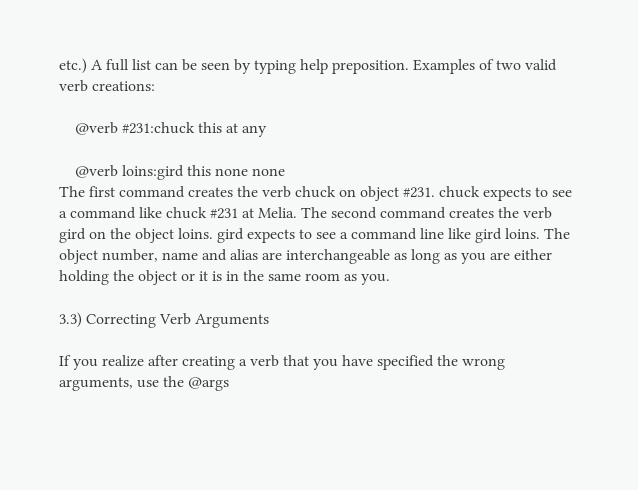etc.) A full list can be seen by typing help preposition. Examples of two valid verb creations:

    @verb #231:chuck this at any

    @verb loins:gird this none none
The first command creates the verb chuck on object #231. chuck expects to see a command like chuck #231 at Melia. The second command creates the verb gird on the object loins. gird expects to see a command line like gird loins. The object number, name and alias are interchangeable as long as you are either holding the object or it is in the same room as you.

3.3) Correcting Verb Arguments

If you realize after creating a verb that you have specified the wrong arguments, use the @args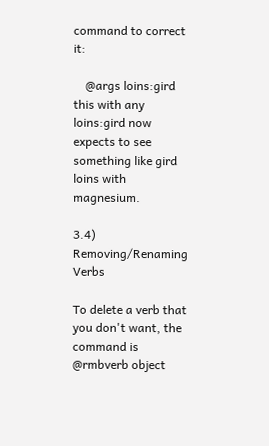command to correct it:

    @args loins:gird this with any
loins:gird now expects to see something like gird loins with magnesium.

3.4) Removing/Renaming Verbs

To delete a verb that you don't want, the command is @rmbverb object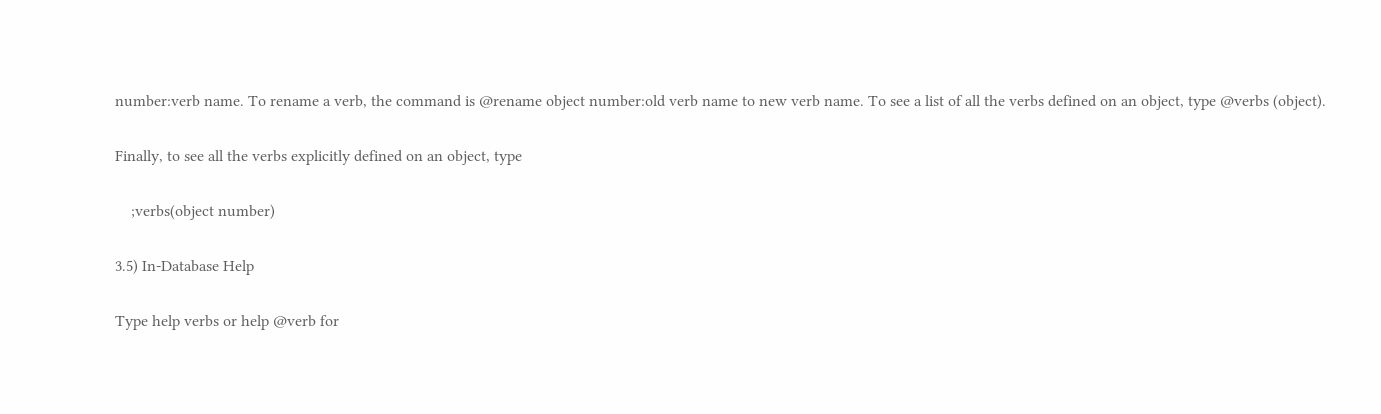number:verb name. To rename a verb, the command is @rename object number:old verb name to new verb name. To see a list of all the verbs defined on an object, type @verbs (object).

Finally, to see all the verbs explicitly defined on an object, type

    ;verbs(object number)

3.5) In-Database Help

Type help verbs or help @verb for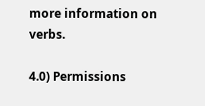more information on verbs.

4.0) Permissions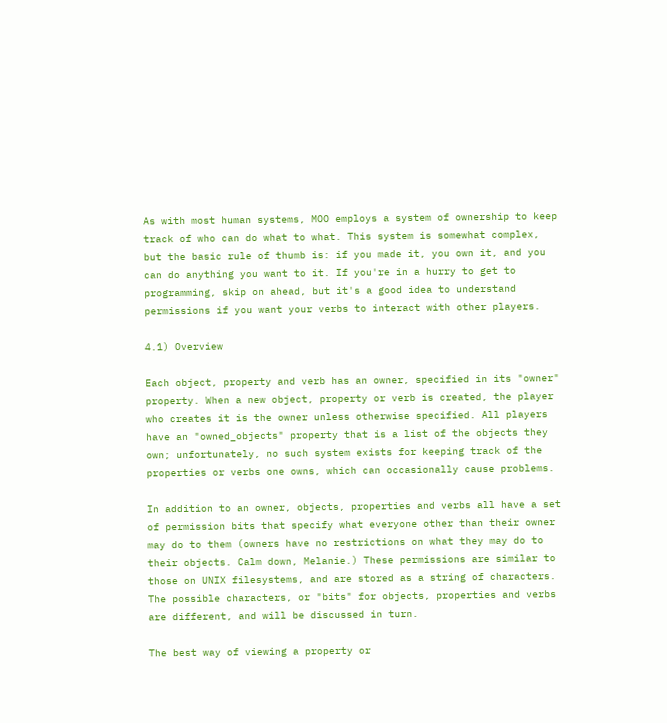As with most human systems, MOO employs a system of ownership to keep track of who can do what to what. This system is somewhat complex, but the basic rule of thumb is: if you made it, you own it, and you can do anything you want to it. If you're in a hurry to get to programming, skip on ahead, but it's a good idea to understand permissions if you want your verbs to interact with other players.

4.1) Overview

Each object, property and verb has an owner, specified in its "owner" property. When a new object, property or verb is created, the player who creates it is the owner unless otherwise specified. All players have an "owned_objects" property that is a list of the objects they own; unfortunately, no such system exists for keeping track of the properties or verbs one owns, which can occasionally cause problems.

In addition to an owner, objects, properties and verbs all have a set of permission bits that specify what everyone other than their owner may do to them (owners have no restrictions on what they may do to their objects. Calm down, Melanie.) These permissions are similar to those on UNIX filesystems, and are stored as a string of characters. The possible characters, or "bits" for objects, properties and verbs are different, and will be discussed in turn.

The best way of viewing a property or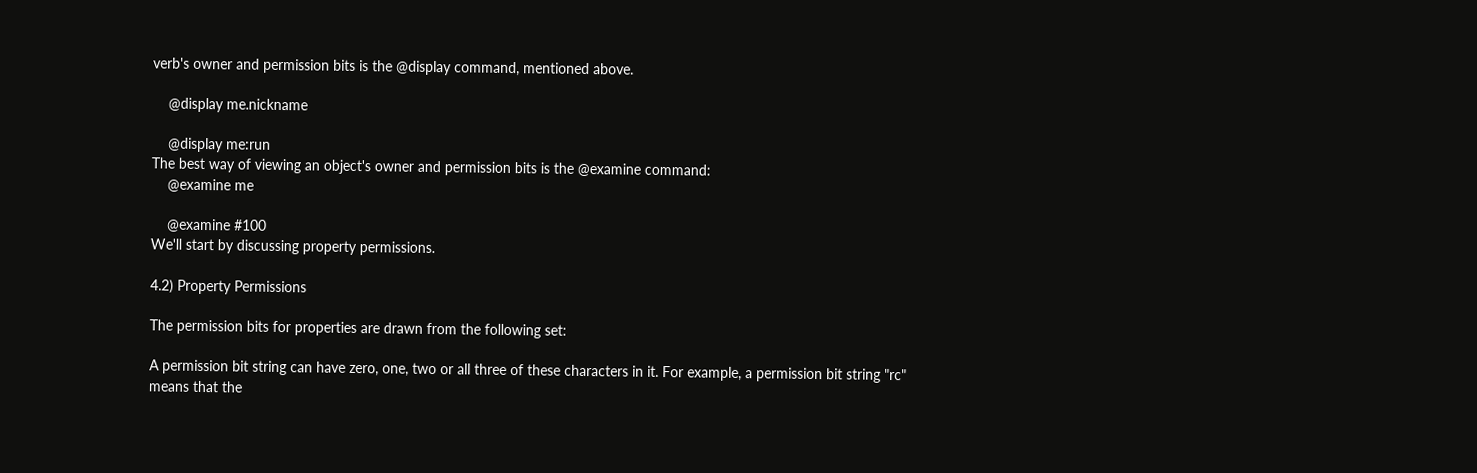verb's owner and permission bits is the @display command, mentioned above.

    @display me.nickname

    @display me:run
The best way of viewing an object's owner and permission bits is the @examine command:
    @examine me

    @examine #100
We'll start by discussing property permissions.

4.2) Property Permissions

The permission bits for properties are drawn from the following set:

A permission bit string can have zero, one, two or all three of these characters in it. For example, a permission bit string "rc" means that the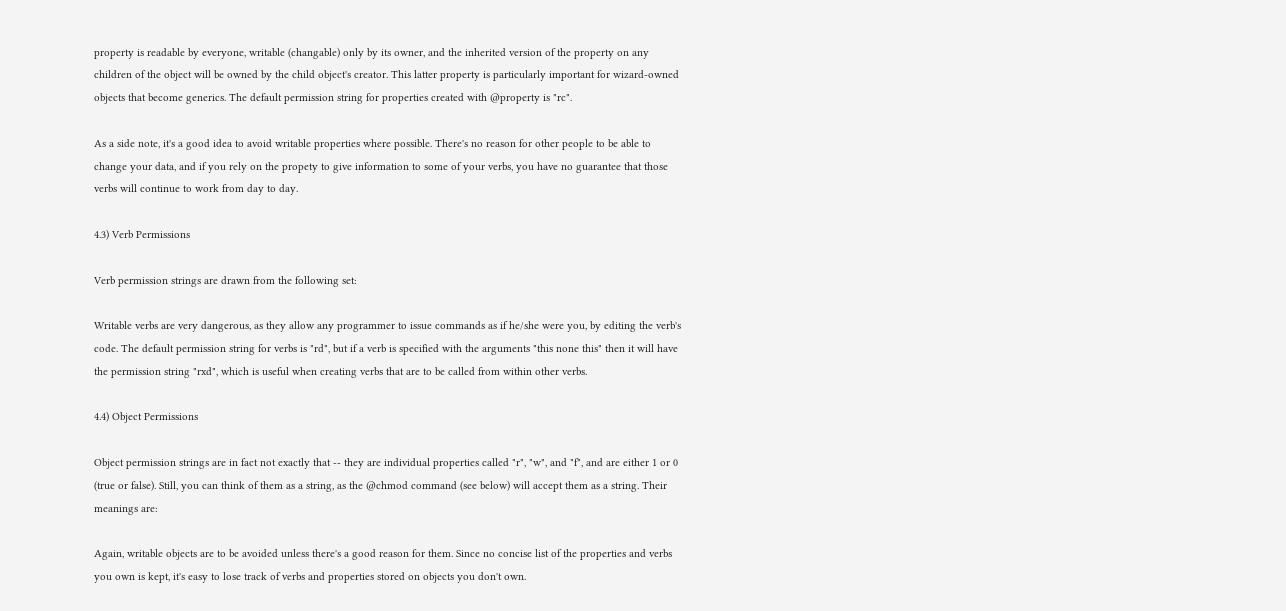property is readable by everyone, writable (changable) only by its owner, and the inherited version of the property on any children of the object will be owned by the child object's creator. This latter property is particularly important for wizard-owned objects that become generics. The default permission string for properties created with @property is "rc".

As a side note, it's a good idea to avoid writable properties where possible. There's no reason for other people to be able to change your data, and if you rely on the propety to give information to some of your verbs, you have no guarantee that those verbs will continue to work from day to day.

4.3) Verb Permissions

Verb permission strings are drawn from the following set:

Writable verbs are very dangerous, as they allow any programmer to issue commands as if he/she were you, by editing the verb's code. The default permission string for verbs is "rd", but if a verb is specified with the arguments "this none this" then it will have the permission string "rxd", which is useful when creating verbs that are to be called from within other verbs.

4.4) Object Permissions

Object permission strings are in fact not exactly that -- they are individual properties called "r", "w", and "f", and are either 1 or 0 (true or false). Still, you can think of them as a string, as the @chmod command (see below) will accept them as a string. Their meanings are:

Again, writable objects are to be avoided unless there's a good reason for them. Since no concise list of the properties and verbs you own is kept, it's easy to lose track of verbs and properties stored on objects you don't own.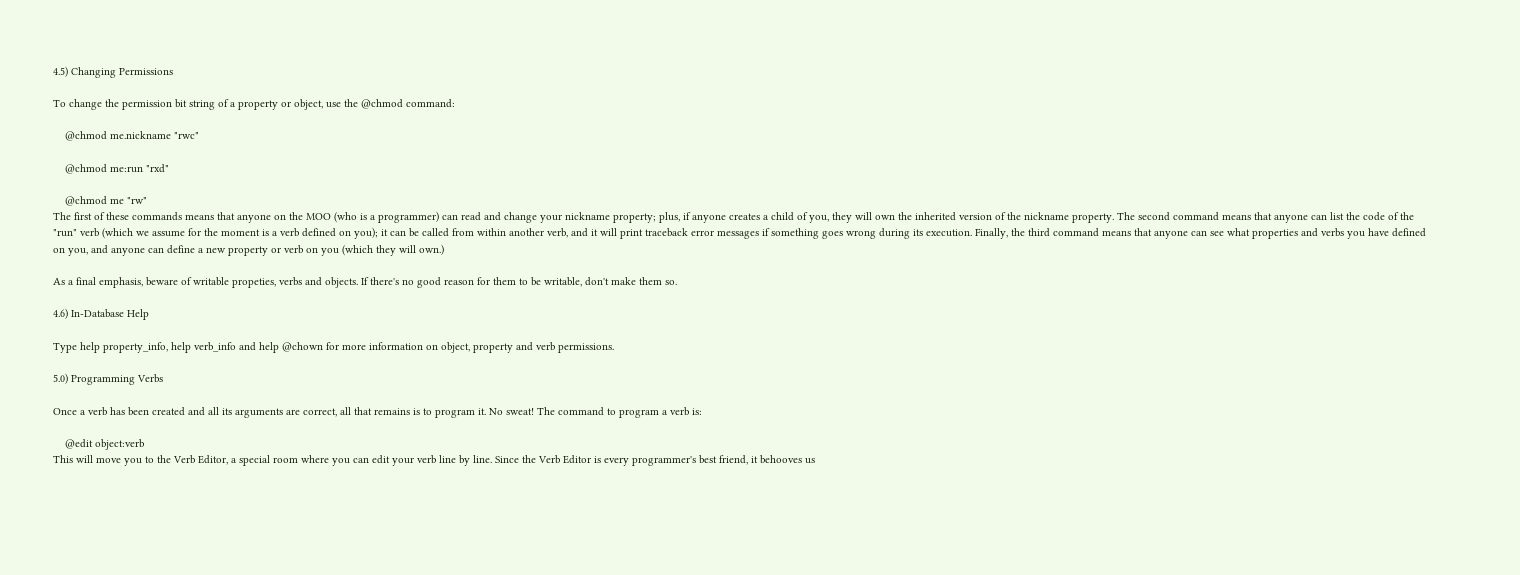4.5) Changing Permissions

To change the permission bit string of a property or object, use the @chmod command:

    @chmod me.nickname "rwc"

    @chmod me:run "rxd"

    @chmod me "rw"
The first of these commands means that anyone on the MOO (who is a programmer) can read and change your nickname property; plus, if anyone creates a child of you, they will own the inherited version of the nickname property. The second command means that anyone can list the code of the "run" verb (which we assume for the moment is a verb defined on you); it can be called from within another verb, and it will print traceback error messages if something goes wrong during its execution. Finally, the third command means that anyone can see what properties and verbs you have defined on you, and anyone can define a new property or verb on you (which they will own.)

As a final emphasis, beware of writable propeties, verbs and objects. If there's no good reason for them to be writable, don't make them so.

4.6) In-Database Help

Type help property_info, help verb_info and help @chown for more information on object, property and verb permissions.

5.0) Programming Verbs

Once a verb has been created and all its arguments are correct, all that remains is to program it. No sweat! The command to program a verb is:

    @edit object:verb
This will move you to the Verb Editor, a special room where you can edit your verb line by line. Since the Verb Editor is every programmer's best friend, it behooves us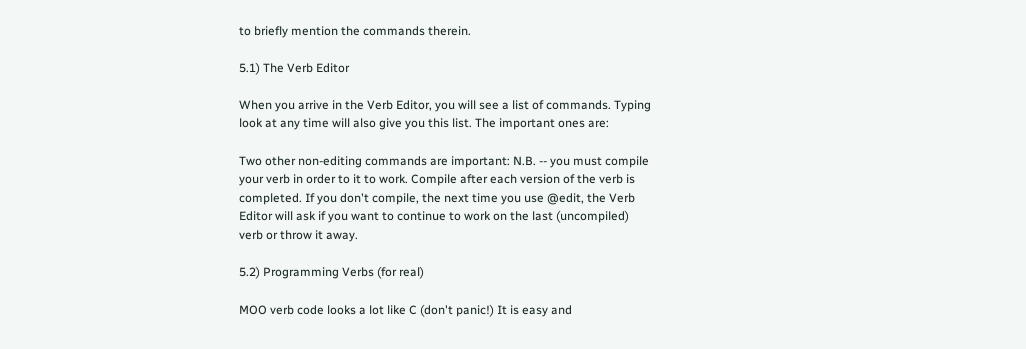to briefly mention the commands therein.

5.1) The Verb Editor

When you arrive in the Verb Editor, you will see a list of commands. Typing look at any time will also give you this list. The important ones are:

Two other non-editing commands are important: N.B. -- you must compile your verb in order to it to work. Compile after each version of the verb is completed. If you don't compile, the next time you use @edit, the Verb Editor will ask if you want to continue to work on the last (uncompiled) verb or throw it away.

5.2) Programming Verbs (for real)

MOO verb code looks a lot like C (don't panic!) It is easy and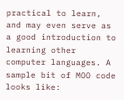practical to learn, and may even serve as a good introduction to learning other computer languages. A sample bit of MOO code looks like: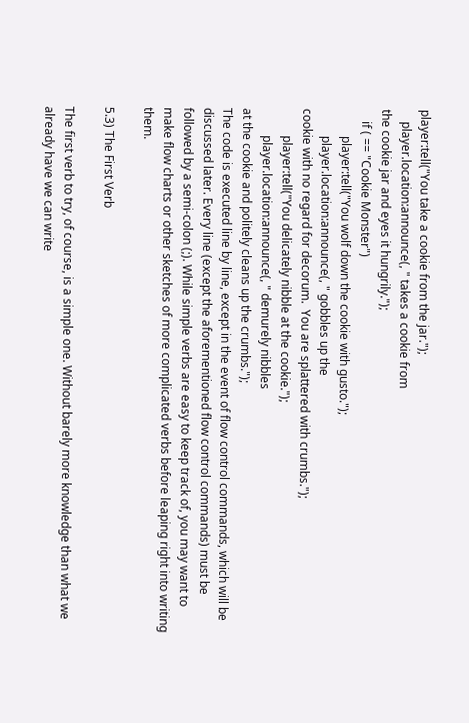player:tell("You take a cookie from the jar.");
    player.location:announce(, " takes a cookie from
the cookie jar and eyes it hungrily.");
    if ( == "Cookie Monster")
         player:tell("You wolf down the cookie with gusto.");
         player.location:announce(, " gobbles up the
cookie with no regard for decorum.  You are splattered with crumbs.");
         player:tell("You delicately nibble at the cookie.");
         player.location:announce(, " demurely nibbles
at the cookie and politely cleans up the crumbs.");
The code is executed line by line, except in the event of flow control commands, which will be discussed later. Every line (except the aforementioned flow control commands) must be followed by a semi-colon (;). While simple verbs are easy to keep track of, you may want to make flow charts or other sketches of more complicated verbs before leaping right into writing them.

5.3) The First Verb

The first verb to try, of course, is a simple one. Without barely more knowledge than what we already have we can write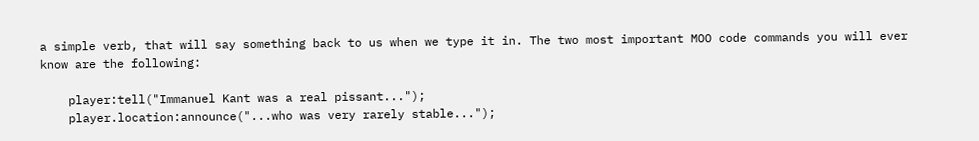a simple verb, that will say something back to us when we type it in. The two most important MOO code commands you will ever know are the following:

    player:tell("Immanuel Kant was a real pissant...");
    player.location:announce("...who was very rarely stable...");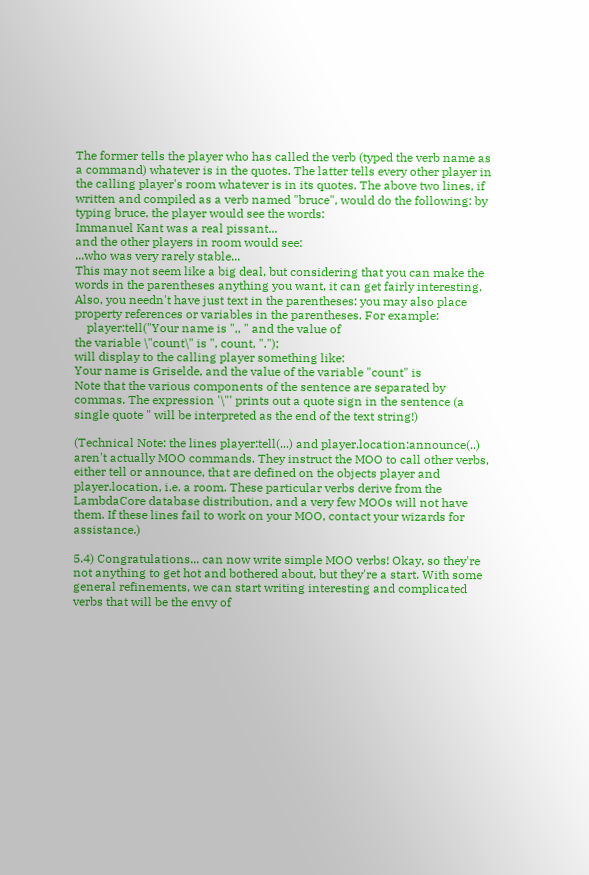The former tells the player who has called the verb (typed the verb name as a command) whatever is in the quotes. The latter tells every other player in the calling player's room whatever is in its quotes. The above two lines, if written and compiled as a verb named "bruce", would do the following: by typing bruce, the player would see the words:
Immanuel Kant was a real pissant...
and the other players in room would see:
...who was very rarely stable...
This may not seem like a big deal, but considering that you can make the words in the parentheses anything you want, it can get fairly interesting. Also, you needn't have just text in the parentheses: you may also place property references or variables in the parentheses. For example:
    player:tell("Your name is ",, " and the value of
the variable \"count\" is ", count, ".");
will display to the calling player something like:
Your name is Griselde, and the value of the variable "count" is
Note that the various components of the sentence are separated by commas. The expression '\"' prints out a quote sign in the sentence (a single quote " will be interpreted as the end of the text string!)

(Technical Note: the lines player:tell(...) and player.location:announce(..) aren't actually MOO commands. They instruct the MOO to call other verbs, either tell or announce, that are defined on the objects player and player.location, i.e. a room. These particular verbs derive from the LambdaCore database distribution, and a very few MOOs will not have them. If these lines fail to work on your MOO, contact your wizards for assistance.)

5.4) Congratulations... can now write simple MOO verbs! Okay, so they're not anything to get hot and bothered about, but they're a start. With some general refinements, we can start writing interesting and complicated verbs that will be the envy of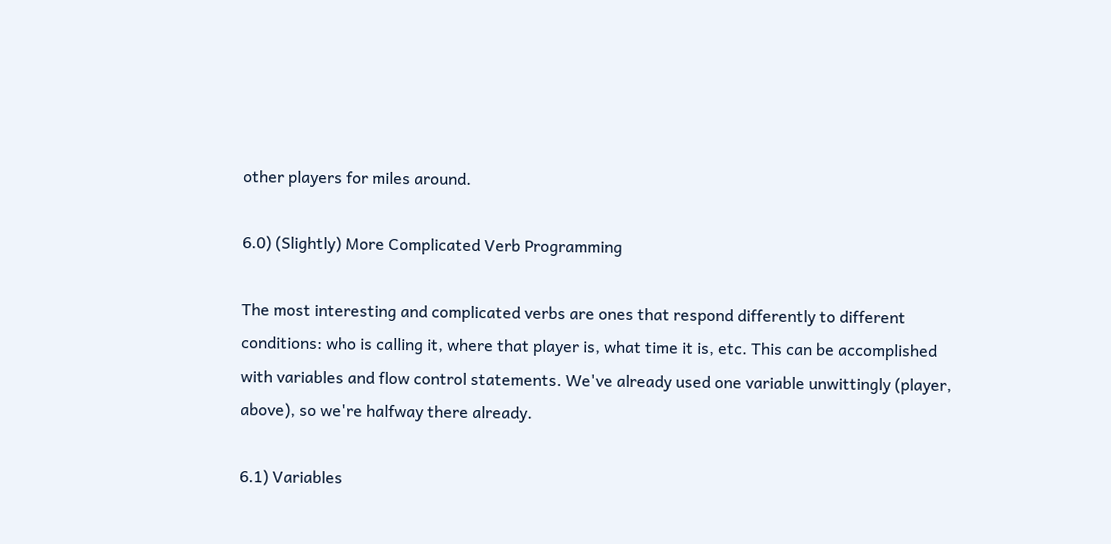other players for miles around.

6.0) (Slightly) More Complicated Verb Programming

The most interesting and complicated verbs are ones that respond differently to different conditions: who is calling it, where that player is, what time it is, etc. This can be accomplished with variables and flow control statements. We've already used one variable unwittingly (player, above), so we're halfway there already.

6.1) Variables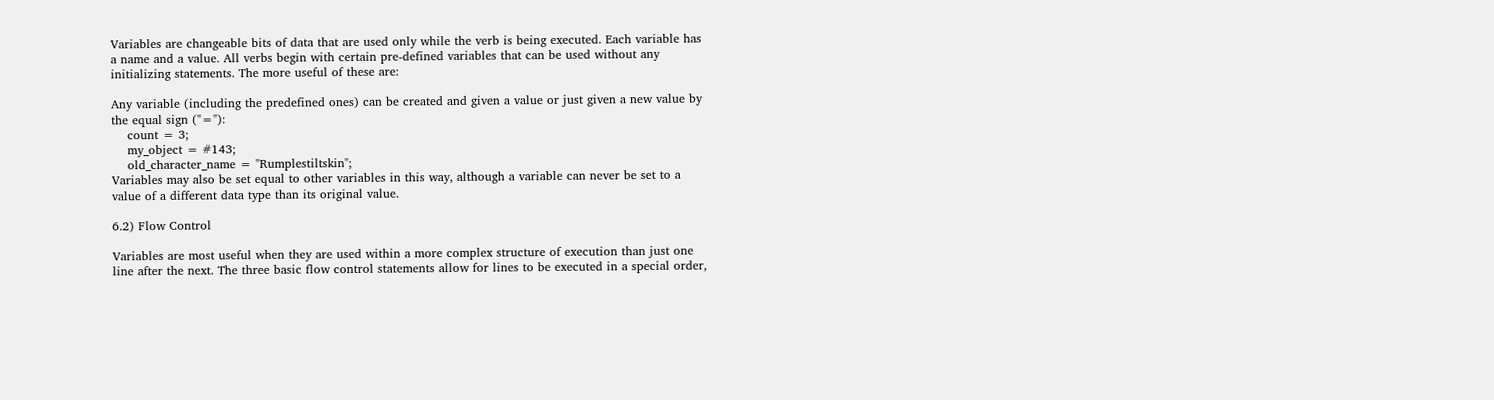Variables are changeable bits of data that are used only while the verb is being executed. Each variable has a name and a value. All verbs begin with certain pre-defined variables that can be used without any initializing statements. The more useful of these are:

Any variable (including the predefined ones) can be created and given a value or just given a new value by the equal sign ("="):
    count = 3;
    my_object = #143;
    old_character_name = "Rumplestiltskin";
Variables may also be set equal to other variables in this way, although a variable can never be set to a value of a different data type than its original value.

6.2) Flow Control

Variables are most useful when they are used within a more complex structure of execution than just one line after the next. The three basic flow control statements allow for lines to be executed in a special order,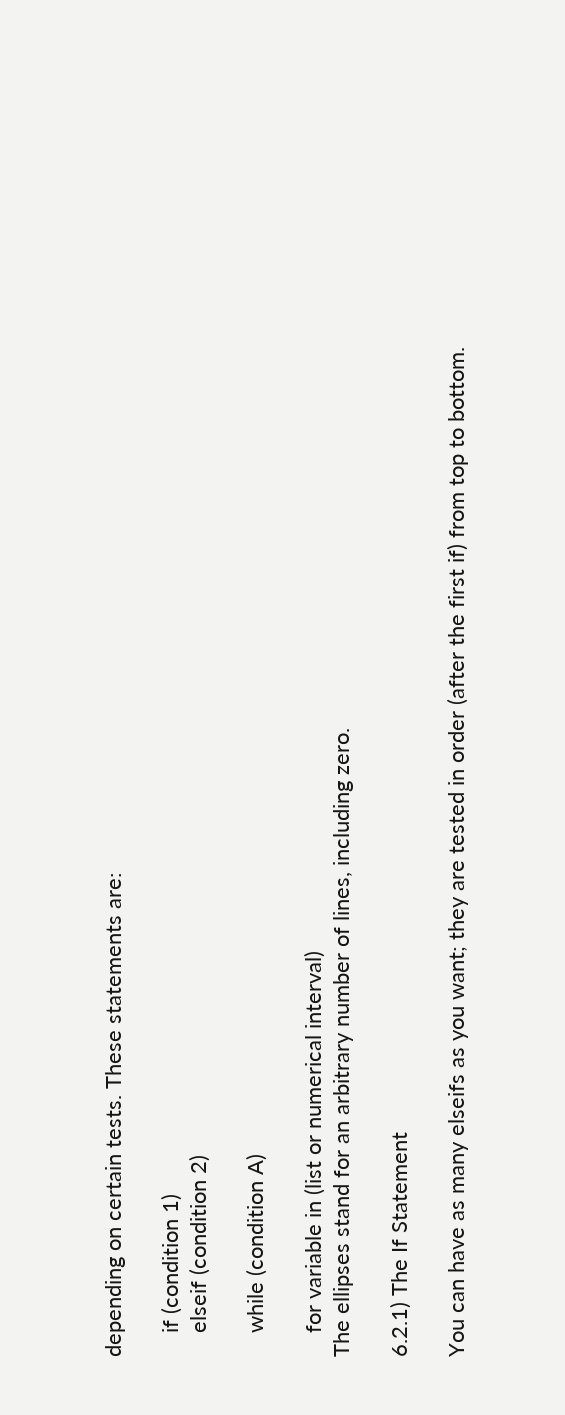depending on certain tests. These statements are:

    if (condition 1)
    elseif (condition 2)

    while (condition A)

    for variable in (list or numerical interval)
The ellipses stand for an arbitrary number of lines, including zero.

6.2.1) The If Statement

You can have as many elseifs as you want; they are tested in order (after the first if) from top to bottom.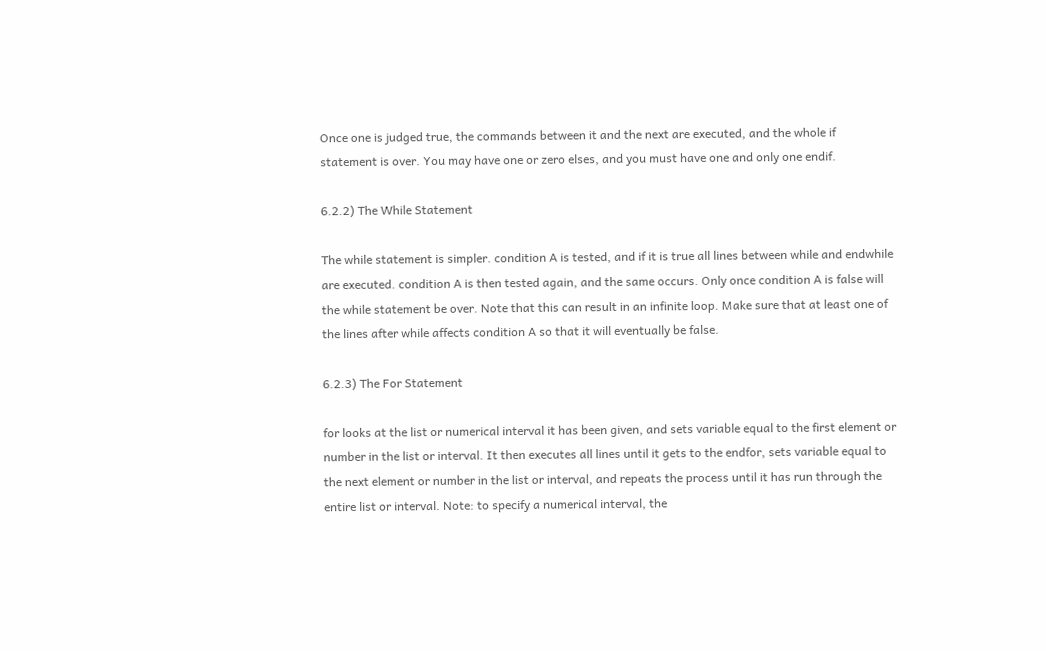Once one is judged true, the commands between it and the next are executed, and the whole if statement is over. You may have one or zero elses, and you must have one and only one endif.

6.2.2) The While Statement

The while statement is simpler. condition A is tested, and if it is true all lines between while and endwhile are executed. condition A is then tested again, and the same occurs. Only once condition A is false will the while statement be over. Note that this can result in an infinite loop. Make sure that at least one of the lines after while affects condition A so that it will eventually be false.

6.2.3) The For Statement

for looks at the list or numerical interval it has been given, and sets variable equal to the first element or number in the list or interval. It then executes all lines until it gets to the endfor, sets variable equal to the next element or number in the list or interval, and repeats the process until it has run through the entire list or interval. Note: to specify a numerical interval, the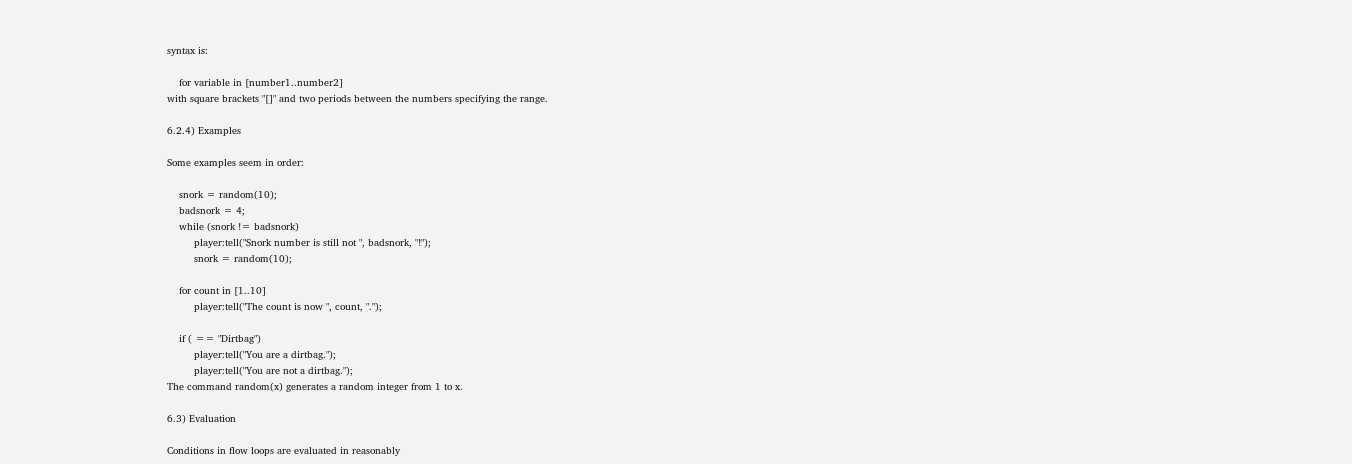syntax is:

    for variable in [number1..number2]
with square brackets "[]" and two periods between the numbers specifying the range.

6.2.4) Examples

Some examples seem in order:

    snork = random(10);
    badsnork = 4;
    while (snork != badsnork)
         player:tell("Snork number is still not ", badsnork, "!");
         snork = random(10);

    for count in [1..10]
         player:tell("The count is now ", count, ".");

    if ( == "Dirtbag")
         player:tell("You are a dirtbag.");
         player:tell("You are not a dirtbag.");
The command random(x) generates a random integer from 1 to x.

6.3) Evaluation

Conditions in flow loops are evaluated in reasonably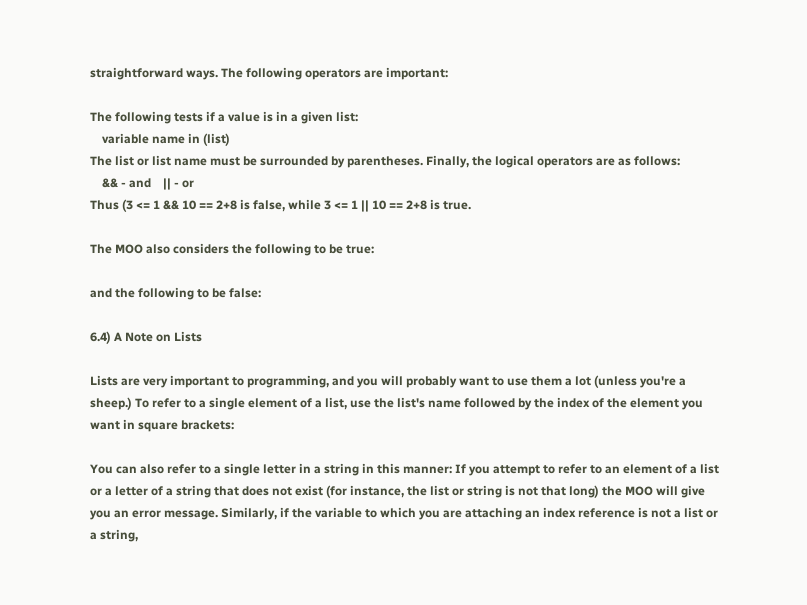straightforward ways. The following operators are important:

The following tests if a value is in a given list:
    variable name in (list)
The list or list name must be surrounded by parentheses. Finally, the logical operators are as follows:
    && - and    || - or
Thus (3 <= 1 && 10 == 2+8 is false, while 3 <= 1 || 10 == 2+8 is true.

The MOO also considers the following to be true:

and the following to be false:

6.4) A Note on Lists

Lists are very important to programming, and you will probably want to use them a lot (unless you're a sheep.) To refer to a single element of a list, use the list's name followed by the index of the element you want in square brackets:

You can also refer to a single letter in a string in this manner: If you attempt to refer to an element of a list or a letter of a string that does not exist (for instance, the list or string is not that long) the MOO will give you an error message. Similarly, if the variable to which you are attaching an index reference is not a list or a string,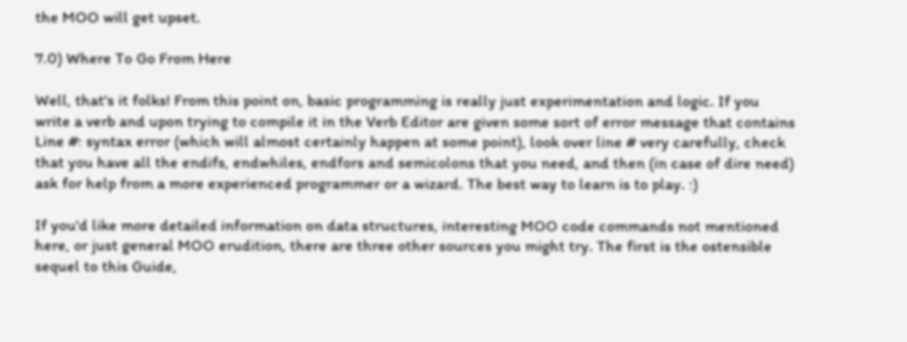the MOO will get upset.

7.0) Where To Go From Here

Well, that's it folks! From this point on, basic programming is really just experimentation and logic. If you write a verb and upon trying to compile it in the Verb Editor are given some sort of error message that contains Line #: syntax error (which will almost certainly happen at some point), look over line # very carefully, check that you have all the endifs, endwhiles, endfors and semicolons that you need, and then (in case of dire need) ask for help from a more experienced programmer or a wizard. The best way to learn is to play. :)

If you'd like more detailed information on data structures, interesting MOO code commands not mentioned here, or just general MOO erudition, there are three other sources you might try. The first is the ostensible sequel to this Guide,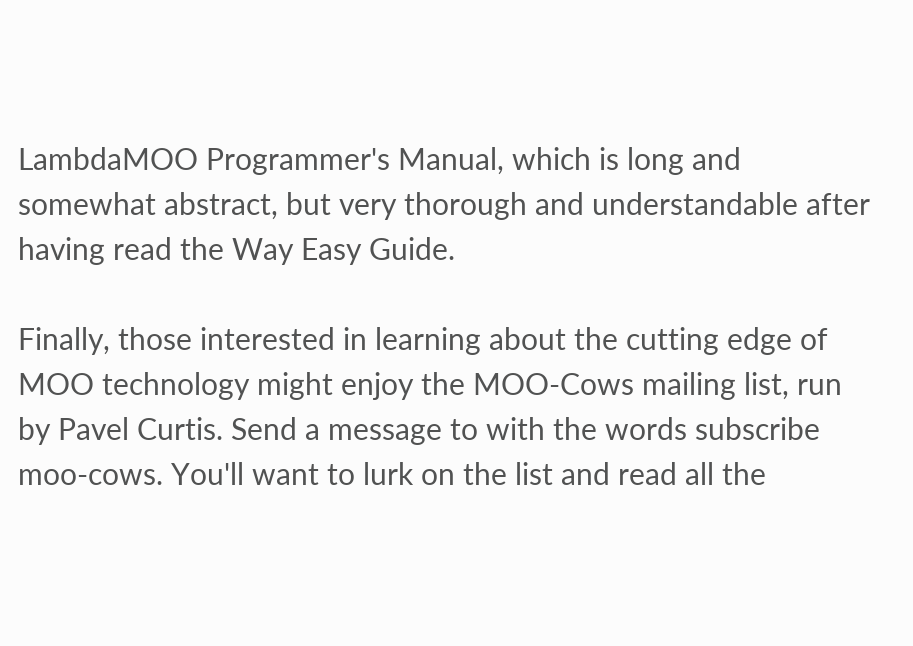LambdaMOO Programmer's Manual, which is long and somewhat abstract, but very thorough and understandable after having read the Way Easy Guide.

Finally, those interested in learning about the cutting edge of MOO technology might enjoy the MOO-Cows mailing list, run by Pavel Curtis. Send a message to with the words subscribe moo-cows. You'll want to lurk on the list and read all the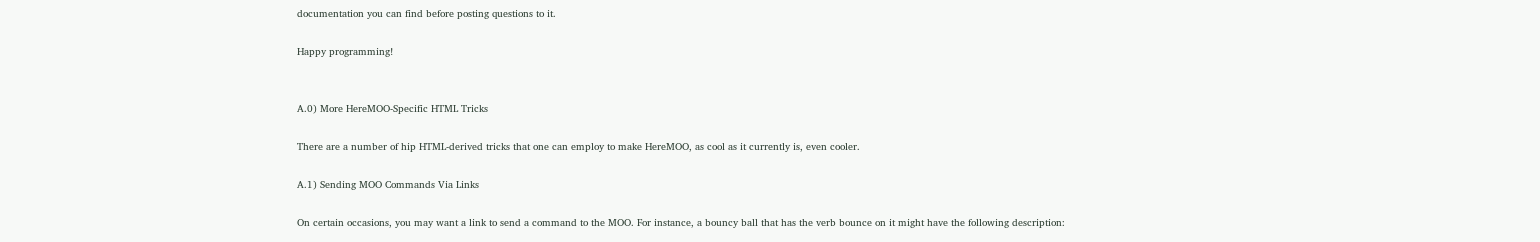documentation you can find before posting questions to it.

Happy programming!


A.0) More HereMOO-Specific HTML Tricks

There are a number of hip HTML-derived tricks that one can employ to make HereMOO, as cool as it currently is, even cooler.

A.1) Sending MOO Commands Via Links

On certain occasions, you may want a link to send a command to the MOO. For instance, a bouncy ball that has the verb bounce on it might have the following description: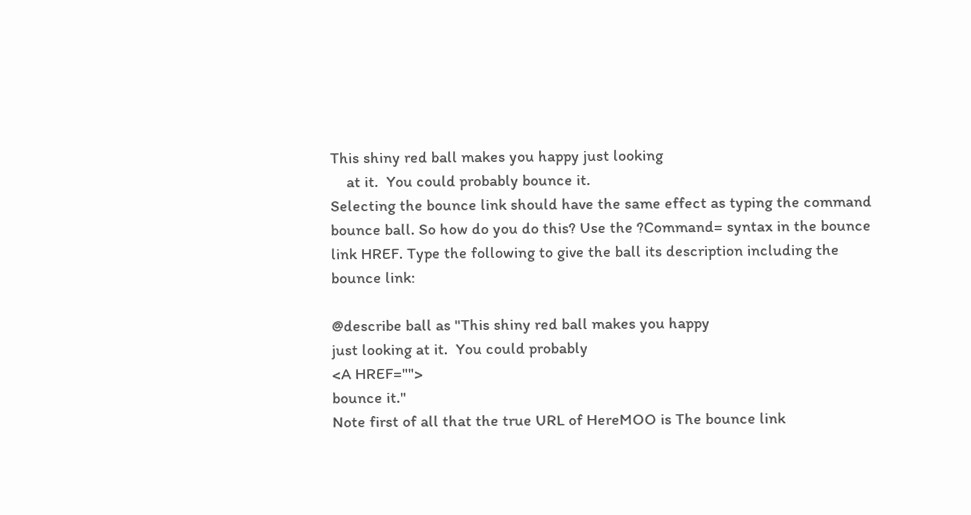This shiny red ball makes you happy just looking
    at it.  You could probably bounce it.
Selecting the bounce link should have the same effect as typing the command bounce ball. So how do you do this? Use the ?Command= syntax in the bounce link HREF. Type the following to give the ball its description including the bounce link:

@describe ball as "This shiny red ball makes you happy
just looking at it.  You could probably
<A HREF="">
bounce it."
Note first of all that the true URL of HereMOO is The bounce link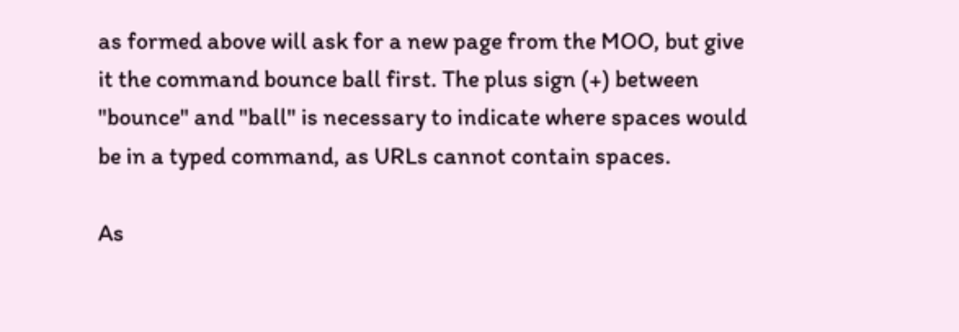as formed above will ask for a new page from the MOO, but give it the command bounce ball first. The plus sign (+) between "bounce" and "ball" is necessary to indicate where spaces would be in a typed command, as URLs cannot contain spaces.

As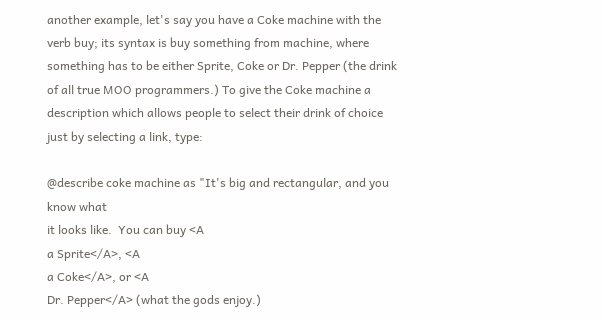another example, let's say you have a Coke machine with the verb buy; its syntax is buy something from machine, where something has to be either Sprite, Coke or Dr. Pepper (the drink of all true MOO programmers.) To give the Coke machine a description which allows people to select their drink of choice just by selecting a link, type:

@describe coke machine as "It's big and rectangular, and you know what
it looks like.  You can buy <A
a Sprite</A>, <A
a Coke</A>, or <A
Dr. Pepper</A> (what the gods enjoy.)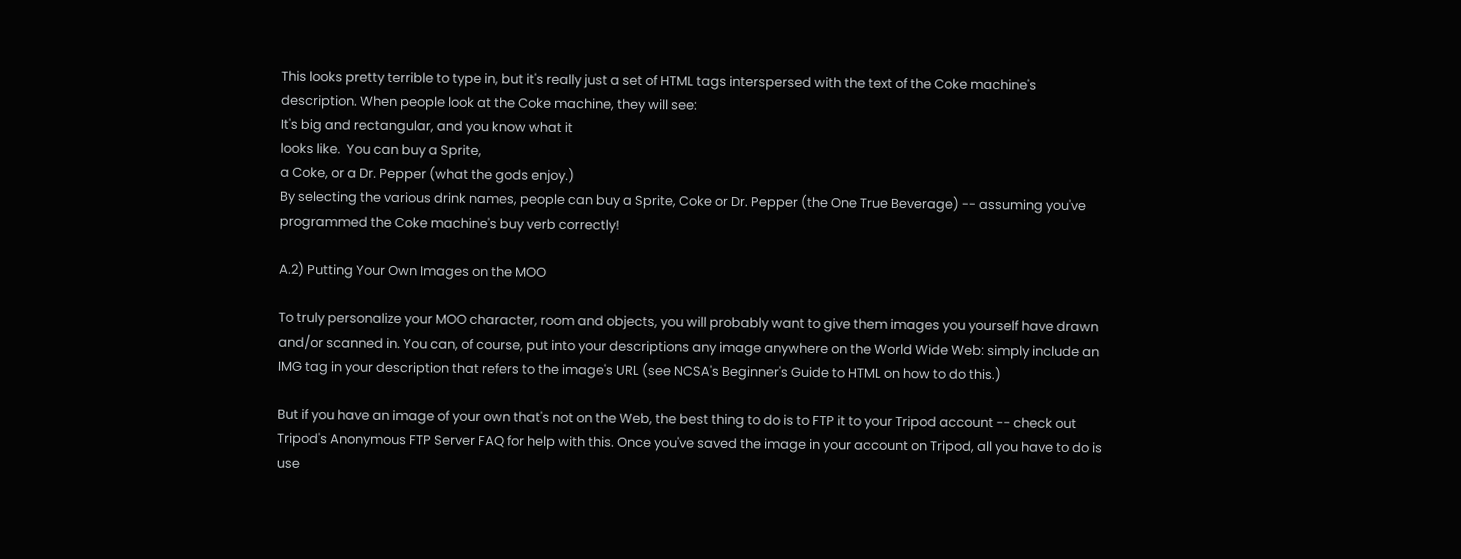This looks pretty terrible to type in, but it's really just a set of HTML tags interspersed with the text of the Coke machine's description. When people look at the Coke machine, they will see:
It's big and rectangular, and you know what it
looks like.  You can buy a Sprite,
a Coke, or a Dr. Pepper (what the gods enjoy.)
By selecting the various drink names, people can buy a Sprite, Coke or Dr. Pepper (the One True Beverage) -- assuming you've programmed the Coke machine's buy verb correctly!

A.2) Putting Your Own Images on the MOO

To truly personalize your MOO character, room and objects, you will probably want to give them images you yourself have drawn and/or scanned in. You can, of course, put into your descriptions any image anywhere on the World Wide Web: simply include an IMG tag in your description that refers to the image's URL (see NCSA's Beginner's Guide to HTML on how to do this.)

But if you have an image of your own that's not on the Web, the best thing to do is to FTP it to your Tripod account -- check out Tripod's Anonymous FTP Server FAQ for help with this. Once you've saved the image in your account on Tripod, all you have to do is use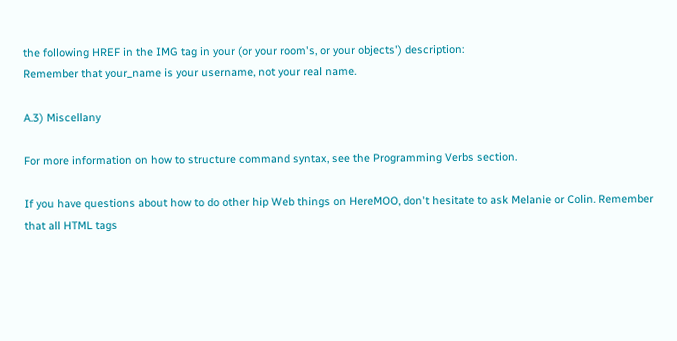the following HREF in the IMG tag in your (or your room's, or your objects') description:
Remember that your_name is your username, not your real name.

A.3) Miscellany

For more information on how to structure command syntax, see the Programming Verbs section.

If you have questions about how to do other hip Web things on HereMOO, don't hesitate to ask Melanie or Colin. Remember that all HTML tags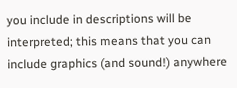you include in descriptions will be interpreted; this means that you can include graphics (and sound!) anywhere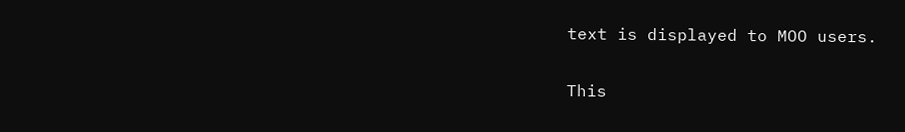text is displayed to MOO users.

This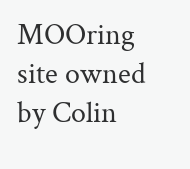MOOring site owned by Colin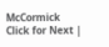McCormick
Click for Next |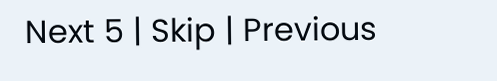Next 5 | Skip | Previous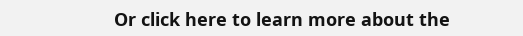Or click here to learn more about the